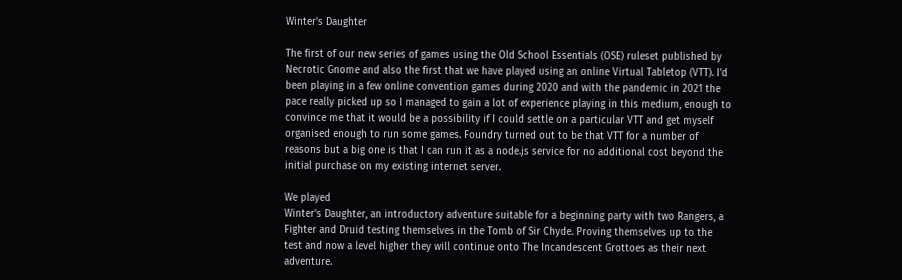Winter's Daughter

The first of our new series of games using the Old School Essentials (OSE) ruleset published by Necrotic Gnome and also the first that we have played using an online Virtual Tabletop (VTT). I'd been playing in a few online convention games during 2020 and with the pandemic in 2021 the pace really picked up so I managed to gain a lot of experience playing in this medium, enough to convince me that it would be a possibility if I could settle on a particular VTT and get myself organised enough to run some games. Foundry turned out to be that VTT for a number of reasons but a big one is that I can run it as a node.js service for no additional cost beyond the initial purchase on my existing internet server.

We played
Winter's Daughter, an introductory adventure suitable for a beginning party with two Rangers, a Fighter and Druid testing themselves in the Tomb of Sir Chyde. Proving themselves up to the test and now a level higher they will continue onto The Incandescent Grottoes as their next adventure.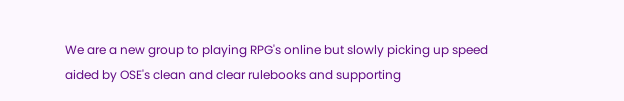We are a new group to playing RPG's online but slowly picking up speed aided by OSE's clean and clear rulebooks and supporting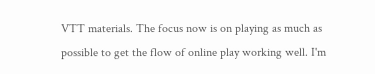VTT materials. The focus now is on playing as much as possible to get the flow of online play working well. I'm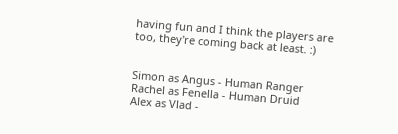having fun and I think the players are too, they're coming back at least. :)


Simon as Angus - Human Ranger
Rachel as Fenella - Human Druid
Alex as Vlad -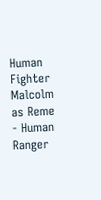Human Fighter
Malcolm as Reme - Human Ranger